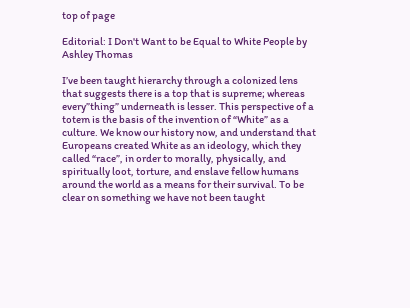top of page

Editorial: I Don't Want to be Equal to White People by Ashley Thomas

I’ve been taught hierarchy through a colonized lens that suggests there is a top that is supreme; whereas every”thing” underneath is lesser. This perspective of a totem is the basis of the invention of “White” as a culture. We know our history now, and understand that Europeans created White as an ideology, which they called “race”, in order to morally, physically, and spiritually loot, torture, and enslave fellow humans around the world as a means for their survival. To be clear on something we have not been taught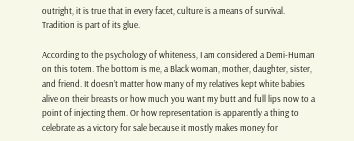outright, it is true that in every facet, culture is a means of survival. Tradition is part of its glue.

According to the psychology of whiteness, I am considered a Demi-Human on this totem. The bottom is me, a Black woman, mother, daughter, sister, and friend. It doesn’t matter how many of my relatives kept white babies alive on their breasts or how much you want my butt and full lips now to a point of injecting them. Or how representation is apparently a thing to celebrate as a victory for sale because it mostly makes money for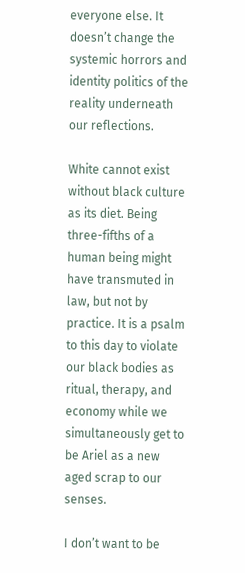everyone else. It doesn’t change the systemic horrors and identity politics of the reality underneath our reflections.

White cannot exist without black culture as its diet. Being three-fifths of a human being might have transmuted in law, but not by practice. It is a psalm to this day to violate our black bodies as ritual, therapy, and economy while we simultaneously get to be Ariel as a new aged scrap to our senses.

I don’t want to be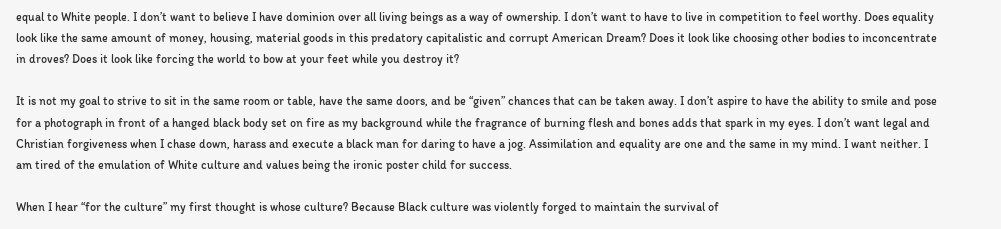equal to White people. I don’t want to believe I have dominion over all living beings as a way of ownership. I don’t want to have to live in competition to feel worthy. Does equality look like the same amount of money, housing, material goods in this predatory capitalistic and corrupt American Dream? Does it look like choosing other bodies to inconcentrate in droves? Does it look like forcing the world to bow at your feet while you destroy it?

It is not my goal to strive to sit in the same room or table, have the same doors, and be “given” chances that can be taken away. I don’t aspire to have the ability to smile and pose for a photograph in front of a hanged black body set on fire as my background while the fragrance of burning flesh and bones adds that spark in my eyes. I don’t want legal and Christian forgiveness when I chase down, harass and execute a black man for daring to have a jog. Assimilation and equality are one and the same in my mind. I want neither. I am tired of the emulation of White culture and values being the ironic poster child for success.

When I hear “for the culture” my first thought is whose culture? Because Black culture was violently forged to maintain the survival of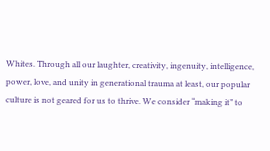Whites. Through all our laughter, creativity, ingenuity, intelligence, power, love, and unity in generational trauma at least, our popular culture is not geared for us to thrive. We consider “making it” to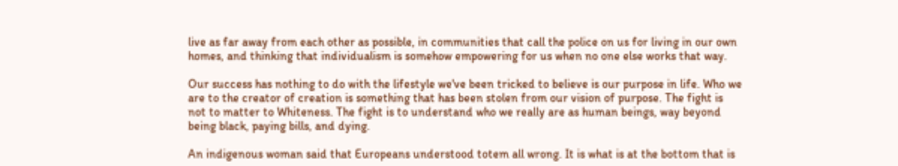live as far away from each other as possible, in communities that call the police on us for living in our own homes, and thinking that individualism is somehow empowering for us when no one else works that way.

Our success has nothing to do with the lifestyle we've been tricked to believe is our purpose in life. Who we are to the creator of creation is something that has been stolen from our vision of purpose. The fight is not to matter to Whiteness. The fight is to understand who we really are as human beings, way beyond being black, paying bills, and dying.

An indigenous woman said that Europeans understood totem all wrong. It is what is at the bottom that is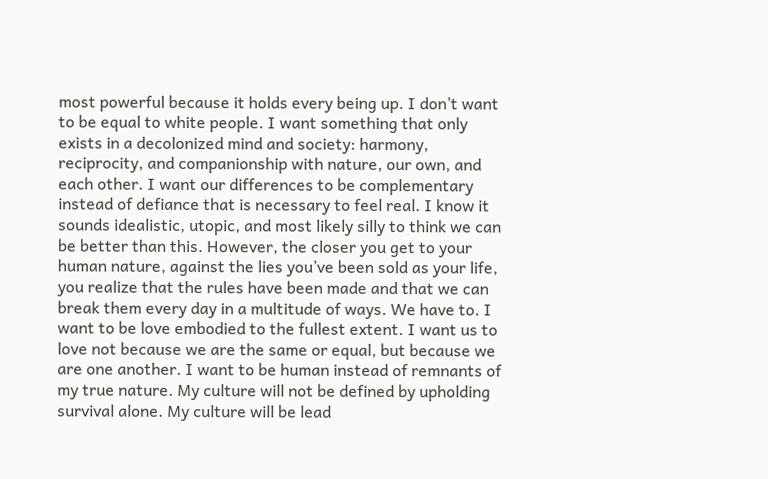most powerful because it holds every being up. I don’t want to be equal to white people. I want something that only exists in a decolonized mind and society: harmony, reciprocity, and companionship with nature, our own, and each other. I want our differences to be complementary instead of defiance that is necessary to feel real. I know it sounds idealistic, utopic, and most likely silly to think we can be better than this. However, the closer you get to your human nature, against the lies you’ve been sold as your life, you realize that the rules have been made and that we can break them every day in a multitude of ways. We have to. I want to be love embodied to the fullest extent. I want us to love not because we are the same or equal, but because we are one another. I want to be human instead of remnants of my true nature. My culture will not be defined by upholding survival alone. My culture will be lead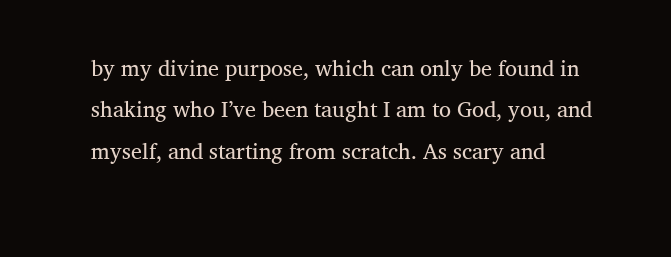by my divine purpose, which can only be found in shaking who I’ve been taught I am to God, you, and myself, and starting from scratch. As scary and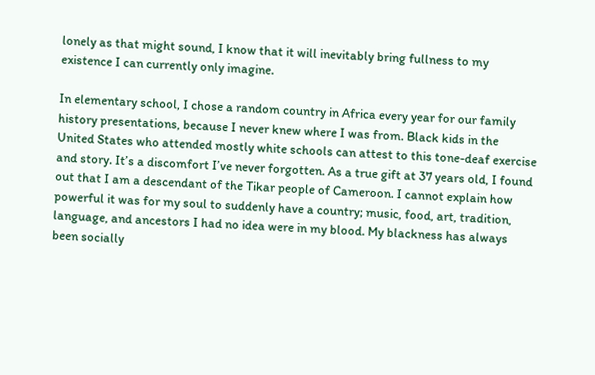lonely as that might sound, I know that it will inevitably bring fullness to my existence I can currently only imagine.

In elementary school, I chose a random country in Africa every year for our family history presentations, because I never knew where I was from. Black kids in the United States who attended mostly white schools can attest to this tone-deaf exercise and story. It’s a discomfort I’ve never forgotten. As a true gift at 37 years old, I found out that I am a descendant of the Tikar people of Cameroon. I cannot explain how powerful it was for my soul to suddenly have a country; music, food, art, tradition, language, and ancestors I had no idea were in my blood. My blackness has always been socially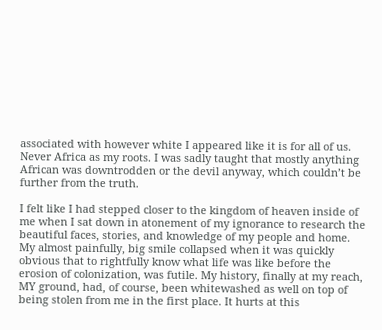associated with however white I appeared like it is for all of us. Never Africa as my roots. I was sadly taught that mostly anything African was downtrodden or the devil anyway, which couldn’t be further from the truth.

I felt like I had stepped closer to the kingdom of heaven inside of me when I sat down in atonement of my ignorance to research the beautiful faces, stories, and knowledge of my people and home. My almost painfully, big smile collapsed when it was quickly obvious that to rightfully know what life was like before the erosion of colonization, was futile. My history, finally at my reach, MY ground, had, of course, been whitewashed as well on top of being stolen from me in the first place. It hurts at this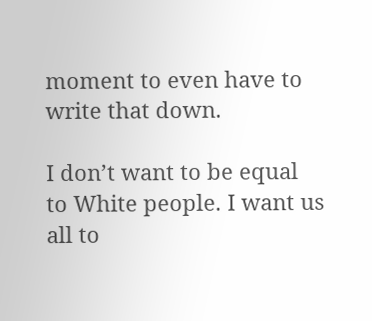moment to even have to write that down.

I don’t want to be equal to White people. I want us all to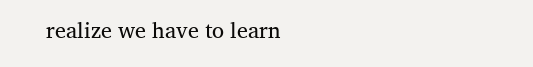realize we have to learn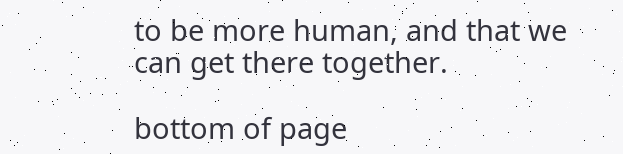to be more human, and that we can get there together.

bottom of page